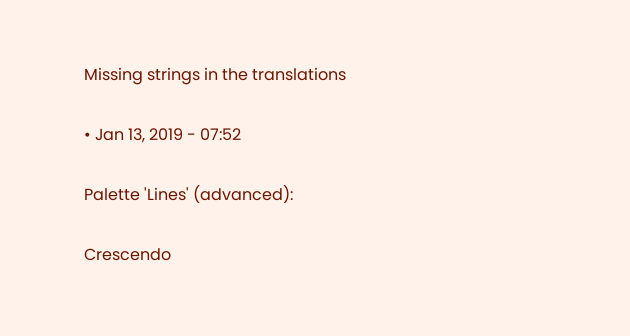Missing strings in the translations

• Jan 13, 2019 - 07:52

Palette 'Lines' (advanced):

Crescendo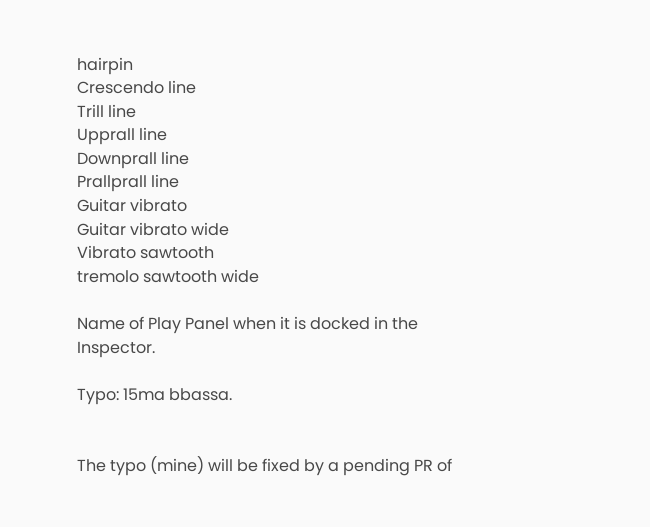hairpin
Crescendo line
Trill line
Upprall line
Downprall line
Prallprall line
Guitar vibrato
Guitar vibrato wide
Vibrato sawtooth
tremolo sawtooth wide

Name of Play Panel when it is docked in the Inspector.

Typo: 15ma bbassa.


The typo (mine) will be fixed by a pending PR of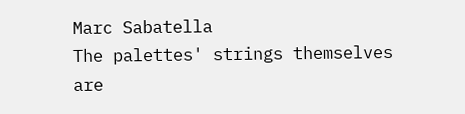Marc Sabatella
The palettes' strings themselves are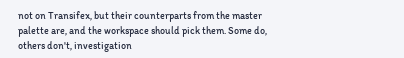not on Transifex, but their counterparts from the master palette are, and the workspace should pick them. Some do, others don't, investigation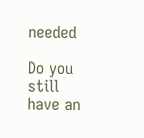needed

Do you still have an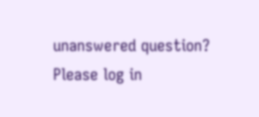unanswered question? Please log in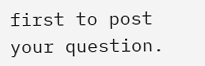first to post your question.